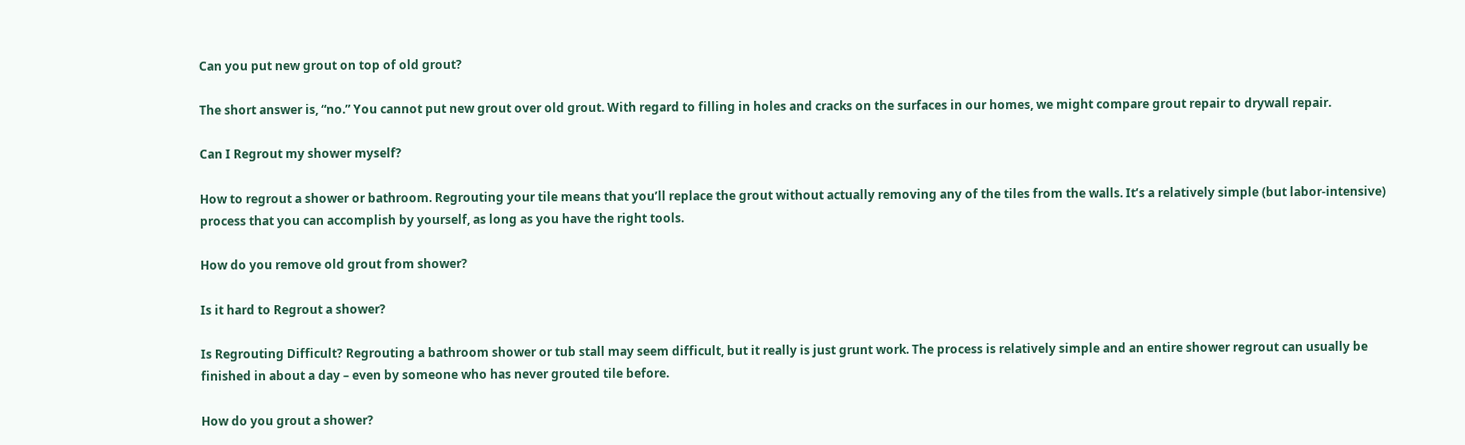Can you put new grout on top of old grout?

The short answer is, “no.” You cannot put new grout over old grout. With regard to filling in holes and cracks on the surfaces in our homes, we might compare grout repair to drywall repair.

Can I Regrout my shower myself?

How to regrout a shower or bathroom. Regrouting your tile means that you’ll replace the grout without actually removing any of the tiles from the walls. It’s a relatively simple (but labor-intensive) process that you can accomplish by yourself, as long as you have the right tools.

How do you remove old grout from shower?

Is it hard to Regrout a shower?

Is Regrouting Difficult? Regrouting a bathroom shower or tub stall may seem difficult, but it really is just grunt work. The process is relatively simple and an entire shower regrout can usually be finished in about a day – even by someone who has never grouted tile before.

How do you grout a shower?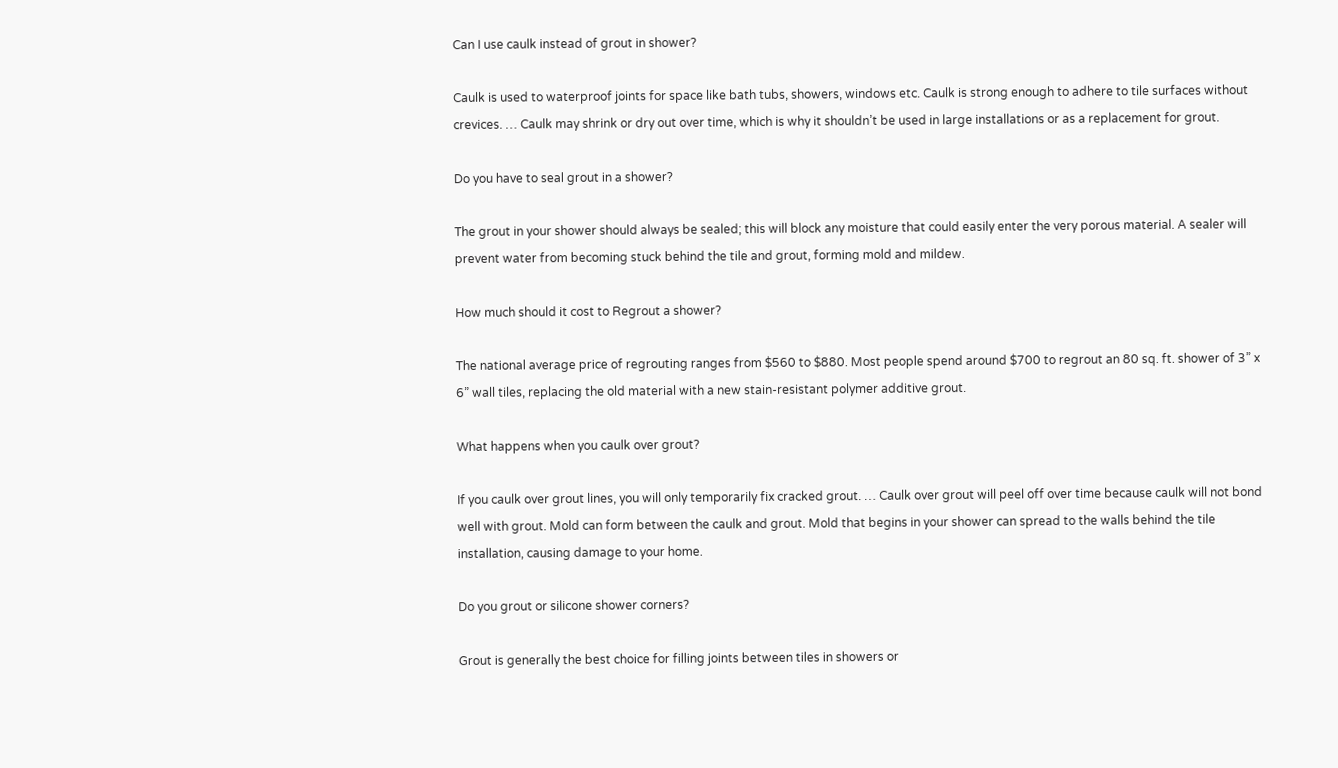Can I use caulk instead of grout in shower?

Caulk is used to waterproof joints for space like bath tubs, showers, windows etc. Caulk is strong enough to adhere to tile surfaces without crevices. … Caulk may shrink or dry out over time, which is why it shouldn’t be used in large installations or as a replacement for grout.

Do you have to seal grout in a shower?

The grout in your shower should always be sealed; this will block any moisture that could easily enter the very porous material. A sealer will prevent water from becoming stuck behind the tile and grout, forming mold and mildew.

How much should it cost to Regrout a shower?

The national average price of regrouting ranges from $560 to $880. Most people spend around $700 to regrout an 80 sq. ft. shower of 3” x 6” wall tiles, replacing the old material with a new stain-resistant polymer additive grout.

What happens when you caulk over grout?

If you caulk over grout lines, you will only temporarily fix cracked grout. … Caulk over grout will peel off over time because caulk will not bond well with grout. Mold can form between the caulk and grout. Mold that begins in your shower can spread to the walls behind the tile installation, causing damage to your home.

Do you grout or silicone shower corners?

Grout is generally the best choice for filling joints between tiles in showers or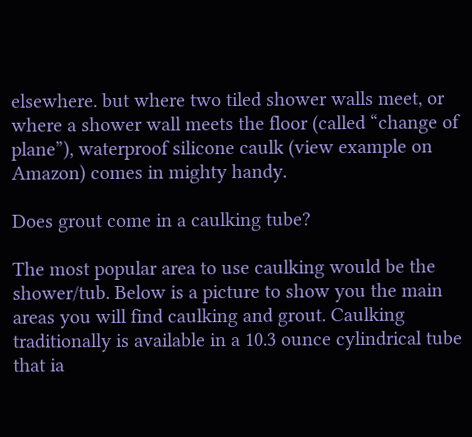elsewhere. but where two tiled shower walls meet, or where a shower wall meets the floor (called “change of plane”), waterproof silicone caulk (view example on Amazon) comes in mighty handy.

Does grout come in a caulking tube?

The most popular area to use caulking would be the shower/tub. Below is a picture to show you the main areas you will find caulking and grout. Caulking traditionally is available in a 10.3 ounce cylindrical tube that ia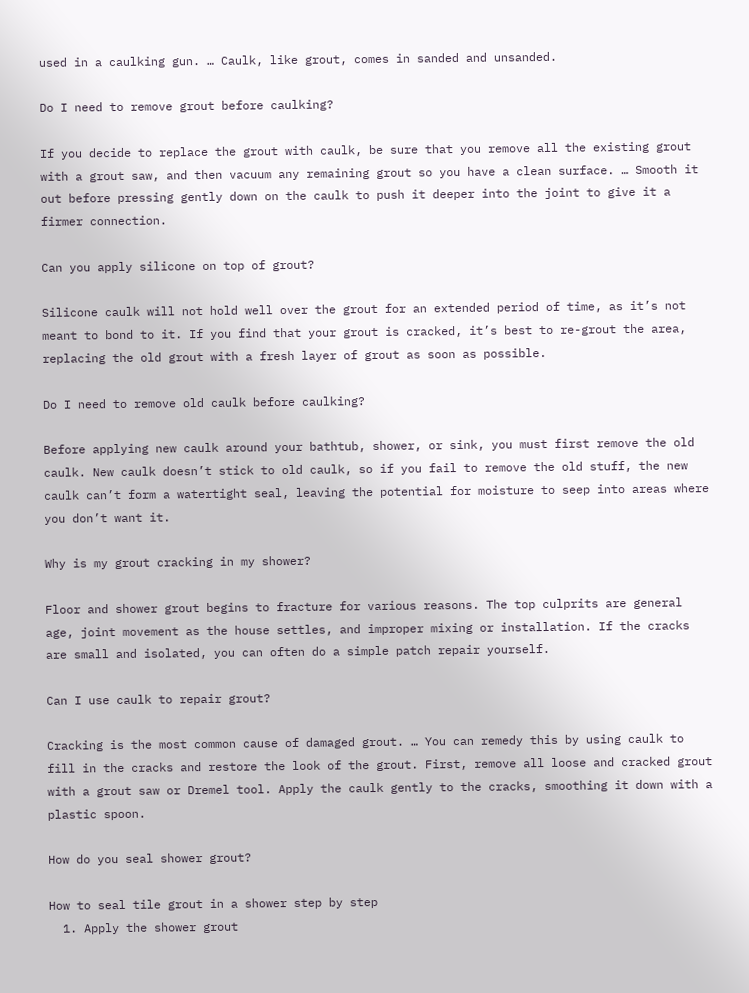used in a caulking gun. … Caulk, like grout, comes in sanded and unsanded.

Do I need to remove grout before caulking?

If you decide to replace the grout with caulk, be sure that you remove all the existing grout with a grout saw, and then vacuum any remaining grout so you have a clean surface. … Smooth it out before pressing gently down on the caulk to push it deeper into the joint to give it a firmer connection.

Can you apply silicone on top of grout?

Silicone caulk will not hold well over the grout for an extended period of time, as it’s not meant to bond to it. If you find that your grout is cracked, it’s best to re-grout the area, replacing the old grout with a fresh layer of grout as soon as possible.

Do I need to remove old caulk before caulking?

Before applying new caulk around your bathtub, shower, or sink, you must first remove the old caulk. New caulk doesn’t stick to old caulk, so if you fail to remove the old stuff, the new caulk can’t form a watertight seal, leaving the potential for moisture to seep into areas where you don’t want it.

Why is my grout cracking in my shower?

Floor and shower grout begins to fracture for various reasons. The top culprits are general age, joint movement as the house settles, and improper mixing or installation. If the cracks are small and isolated, you can often do a simple patch repair yourself.

Can I use caulk to repair grout?

Cracking is the most common cause of damaged grout. … You can remedy this by using caulk to fill in the cracks and restore the look of the grout. First, remove all loose and cracked grout with a grout saw or Dremel tool. Apply the caulk gently to the cracks, smoothing it down with a plastic spoon.

How do you seal shower grout?

How to seal tile grout in a shower step by step
  1. Apply the shower grout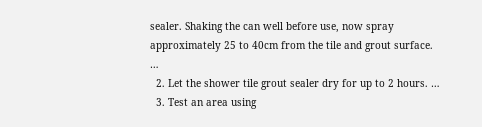sealer. Shaking the can well before use, now spray approximately 25 to 40cm from the tile and grout surface. …
  2. Let the shower tile grout sealer dry for up to 2 hours. …
  3. Test an area using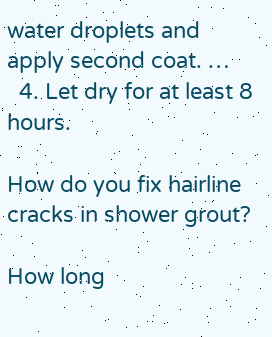water droplets and apply second coat. …
  4. Let dry for at least 8 hours.

How do you fix hairline cracks in shower grout?

How long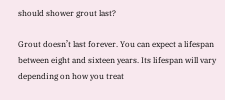should shower grout last?

Grout doesn’t last forever. You can expect a lifespan between eight and sixteen years. Its lifespan will vary depending on how you treat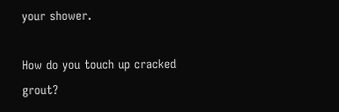your shower.

How do you touch up cracked grout?